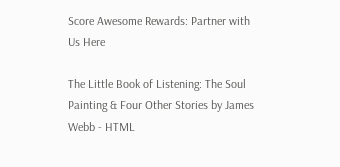Score Awesome Rewards: Partner with Us Here

The Little Book of Listening: The Soul Painting & Four Other Stories by James Webb - HTML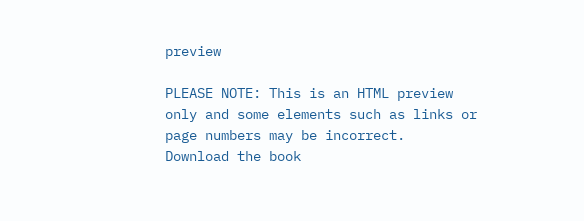preview

PLEASE NOTE: This is an HTML preview only and some elements such as links or page numbers may be incorrect.
Download the book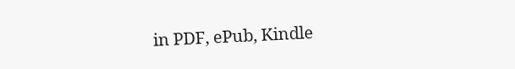in PDF, ePub, Kindle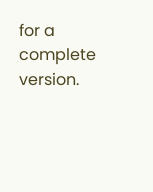for a complete version.